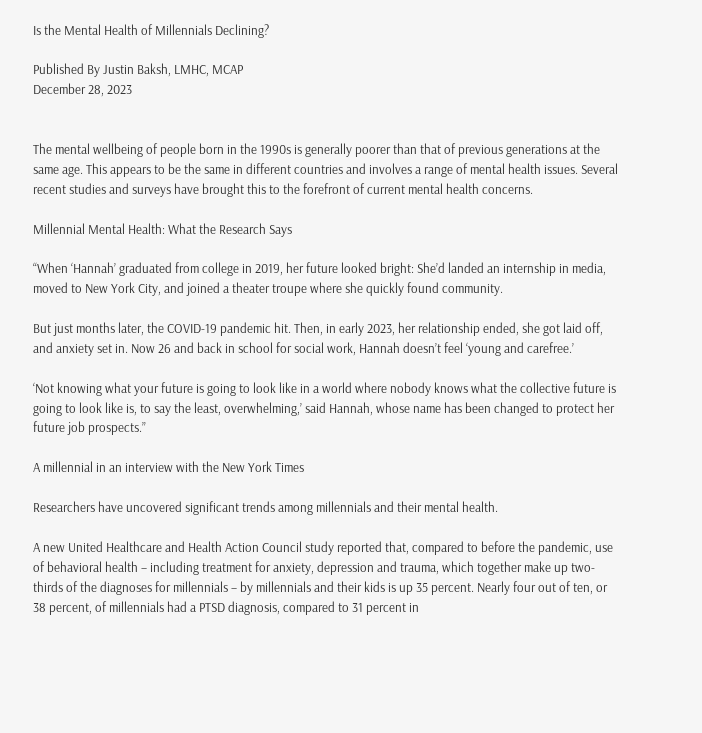Is the Mental Health of Millennials Declining?

Published By Justin Baksh, LMHC, MCAP
December 28, 2023


The mental wellbeing of people born in the 1990s is generally poorer than that of previous generations at the same age. This appears to be the same in different countries and involves a range of mental health issues. Several recent studies and surveys have brought this to the forefront of current mental health concerns.

Millennial Mental Health: What the Research Says

“When ‘Hannah’ graduated from college in 2019, her future looked bright: She’d landed an internship in media, moved to New York City, and joined a theater troupe where she quickly found community.

But just months later, the COVID-19 pandemic hit. Then, in early 2023, her relationship ended, she got laid off, and anxiety set in. Now 26 and back in school for social work, Hannah doesn’t feel ‘young and carefree.’

‘Not knowing what your future is going to look like in a world where nobody knows what the collective future is going to look like is, to say the least, overwhelming,’ said Hannah, whose name has been changed to protect her future job prospects.”

A millennial in an interview with the New York Times

Researchers have uncovered significant trends among millennials and their mental health.

A new United Healthcare and Health Action Council study reported that, compared to before the pandemic, use of behavioral health – including treatment for anxiety, depression and trauma, which together make up two-thirds of the diagnoses for millennials – by millennials and their kids is up 35 percent. Nearly four out of ten, or 38 percent, of millennials had a PTSD diagnosis, compared to 31 percent in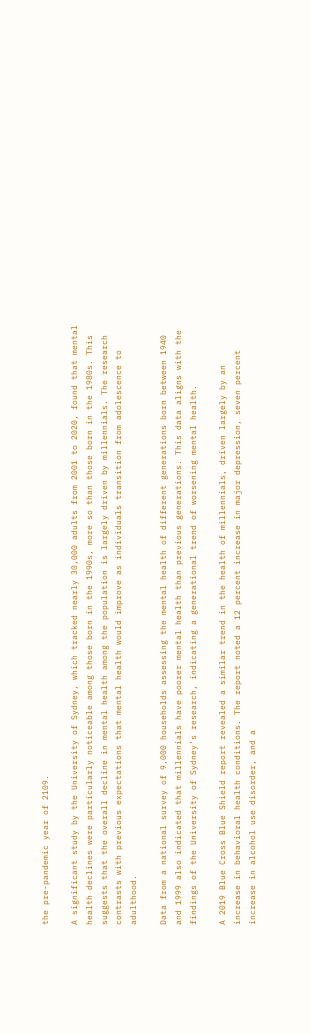the pre-pandemic year of 2109.

A significant study by the University of Sydney, which tracked nearly 30,000 adults from 2001 to 2020, found that mental health declines were particularly noticeable among those born in the 1990s, more so than those born in the 1980s. This suggests that the overall decline in mental health among the population is largely driven by millennials. The research contrasts with previous expectations that mental health would improve as individuals transition from adolescence to adulthood.

Data from a national survey of 9,000 households assessing the mental health of different generations born between 1940 and 1999 also indicated that millennials have poorer mental health than previous generations. This data aligns with the findings of the University of Sydney’s research, indicating a generational trend of worsening mental health.

A 2019 Blue Cross Blue Shield report revealed a similar trend in the health of millennials, driven largely by an increase in behavioral health conditions. The report noted a 12 percent increase in major depression, seven percent increase in alcohol use disorder, and a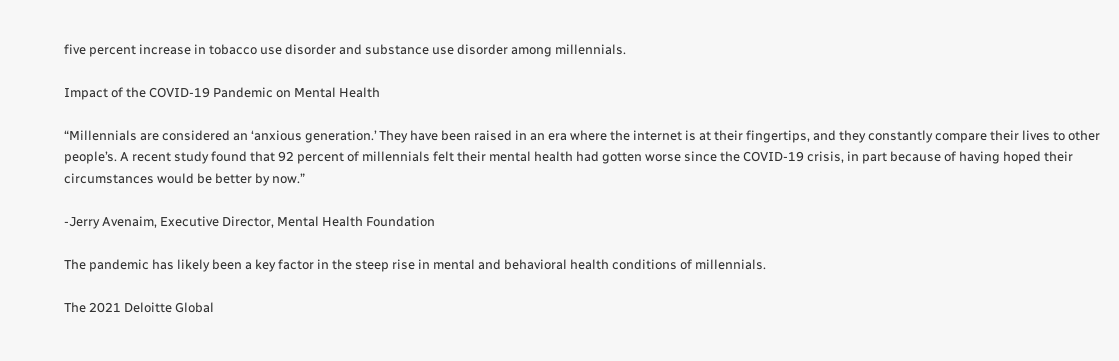five percent increase in tobacco use disorder and substance use disorder among millennials.

Impact of the COVID-19 Pandemic on Mental Health

“Millennials are considered an ‘anxious generation.’ They have been raised in an era where the internet is at their fingertips, and they constantly compare their lives to other people’s. A recent study found that 92 percent of millennials felt their mental health had gotten worse since the COVID-19 crisis, in part because of having hoped their circumstances would be better by now.”

-Jerry Avenaim, Executive Director, Mental Health Foundation

The pandemic has likely been a key factor in the steep rise in mental and behavioral health conditions of millennials.

The 2021 Deloitte Global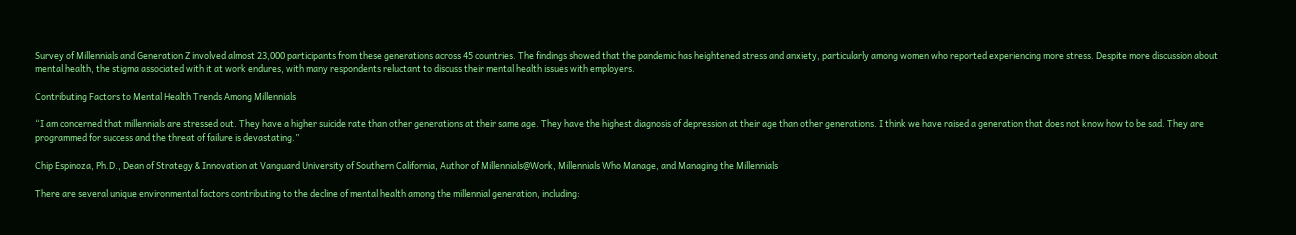Survey of Millennials and Generation Z involved almost 23,000 participants from these generations across 45 countries. The findings showed that the pandemic has heightened stress and anxiety, particularly among women who reported experiencing more stress. Despite more discussion about mental health, the stigma associated with it at work endures, with many respondents reluctant to discuss their mental health issues with employers.

Contributing Factors to Mental Health Trends Among Millennials

“I am concerned that millennials are stressed out. They have a higher suicide rate than other generations at their same age. They have the highest diagnosis of depression at their age than other generations. I think we have raised a generation that does not know how to be sad. They are programmed for success and the threat of failure is devastating.”

Chip Espinoza, Ph.D., Dean of Strategy & Innovation at Vanguard University of Southern California, Author of Millennials@Work, Millennials Who Manage, and Managing the Millennials

There are several unique environmental factors contributing to the decline of mental health among the millennial generation, including: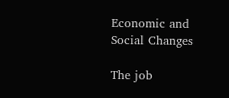Economic and Social Changes

The job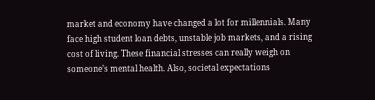market and economy have changed a lot for millennials. Many face high student loan debts, unstable job markets, and a rising cost of living. These financial stresses can really weigh on someone’s mental health. Also, societal expectations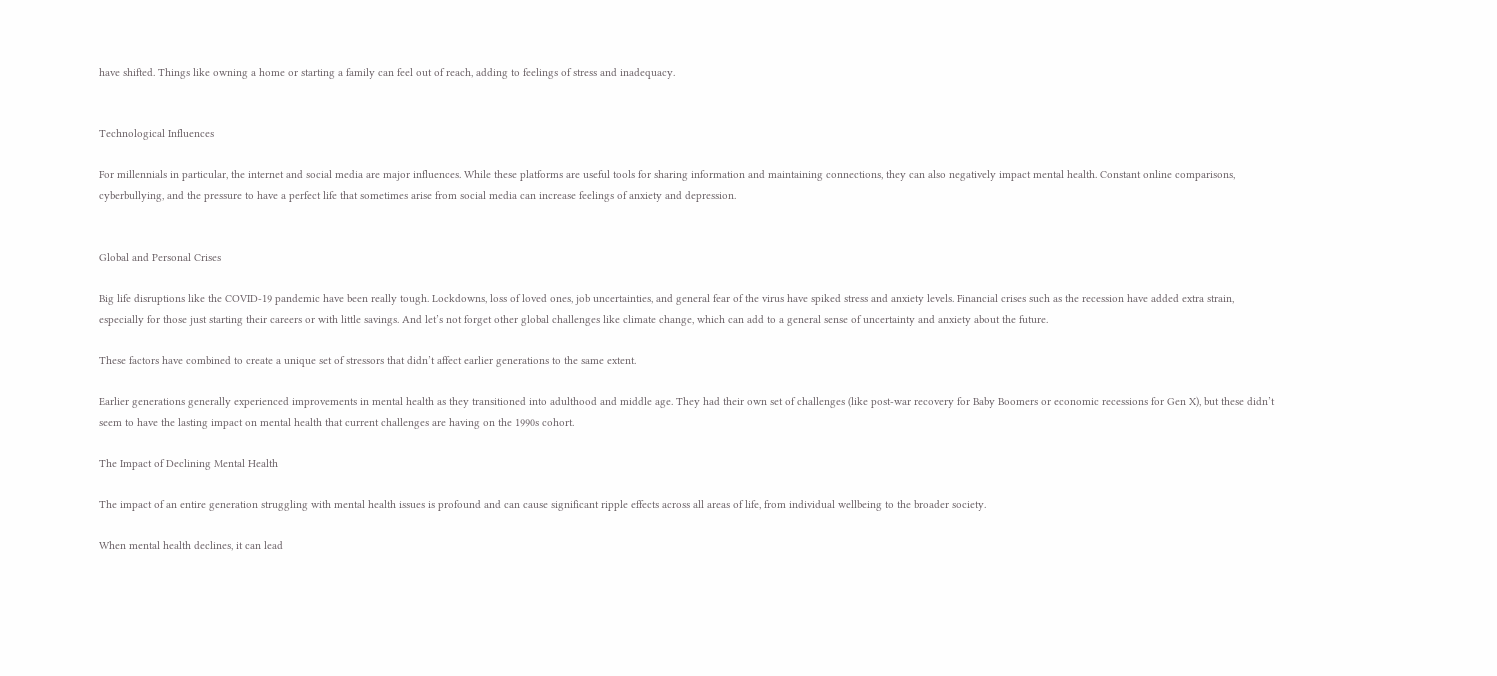have shifted. Things like owning a home or starting a family can feel out of reach, adding to feelings of stress and inadequacy.


Technological Influences

For millennials in particular, the internet and social media are major influences. While these platforms are useful tools for sharing information and maintaining connections, they can also negatively impact mental health. Constant online comparisons, cyberbullying, and the pressure to have a perfect life that sometimes arise from social media can increase feelings of anxiety and depression.


Global and Personal Crises

Big life disruptions like the COVID-19 pandemic have been really tough. Lockdowns, loss of loved ones, job uncertainties, and general fear of the virus have spiked stress and anxiety levels. Financial crises such as the recession have added extra strain, especially for those just starting their careers or with little savings. And let’s not forget other global challenges like climate change, which can add to a general sense of uncertainty and anxiety about the future.

These factors have combined to create a unique set of stressors that didn’t affect earlier generations to the same extent.

Earlier generations generally experienced improvements in mental health as they transitioned into adulthood and middle age. They had their own set of challenges (like post-war recovery for Baby Boomers or economic recessions for Gen X), but these didn’t seem to have the lasting impact on mental health that current challenges are having on the 1990s cohort.

The Impact of Declining Mental Health

The impact of an entire generation struggling with mental health issues is profound and can cause significant ripple effects across all areas of life, from individual wellbeing to the broader society.

When mental health declines, it can lead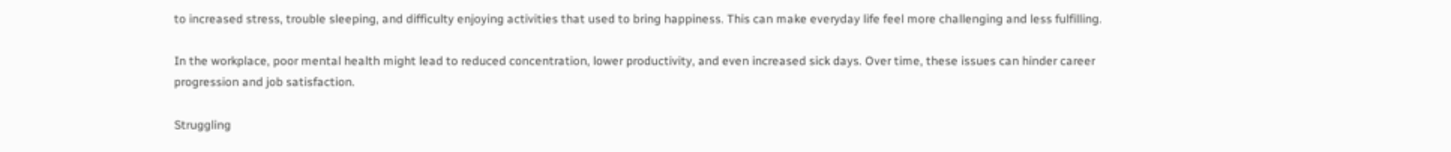to increased stress, trouble sleeping, and difficulty enjoying activities that used to bring happiness. This can make everyday life feel more challenging and less fulfilling.

In the workplace, poor mental health might lead to reduced concentration, lower productivity, and even increased sick days. Over time, these issues can hinder career progression and job satisfaction.

Struggling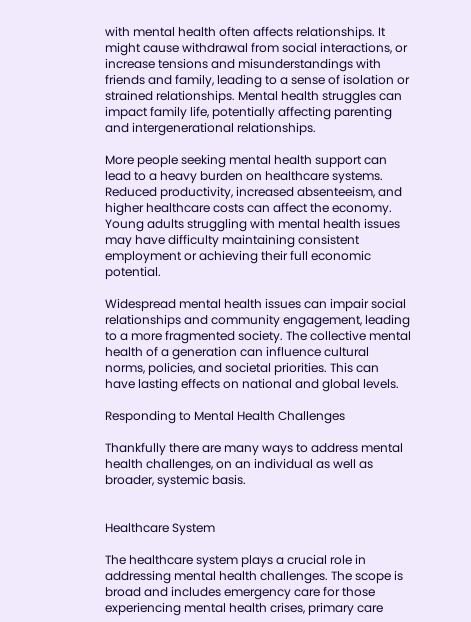with mental health often affects relationships. It might cause withdrawal from social interactions, or increase tensions and misunderstandings with friends and family, leading to a sense of isolation or strained relationships. Mental health struggles can impact family life, potentially affecting parenting and intergenerational relationships.

More people seeking mental health support can lead to a heavy burden on healthcare systems. Reduced productivity, increased absenteeism, and higher healthcare costs can affect the economy. Young adults struggling with mental health issues may have difficulty maintaining consistent employment or achieving their full economic potential.

Widespread mental health issues can impair social relationships and community engagement, leading to a more fragmented society. The collective mental health of a generation can influence cultural norms, policies, and societal priorities. This can have lasting effects on national and global levels.

Responding to Mental Health Challenges

Thankfully there are many ways to address mental health challenges, on an individual as well as broader, systemic basis.


Healthcare System

The healthcare system plays a crucial role in addressing mental health challenges. The scope is broad and includes emergency care for those experiencing mental health crises, primary care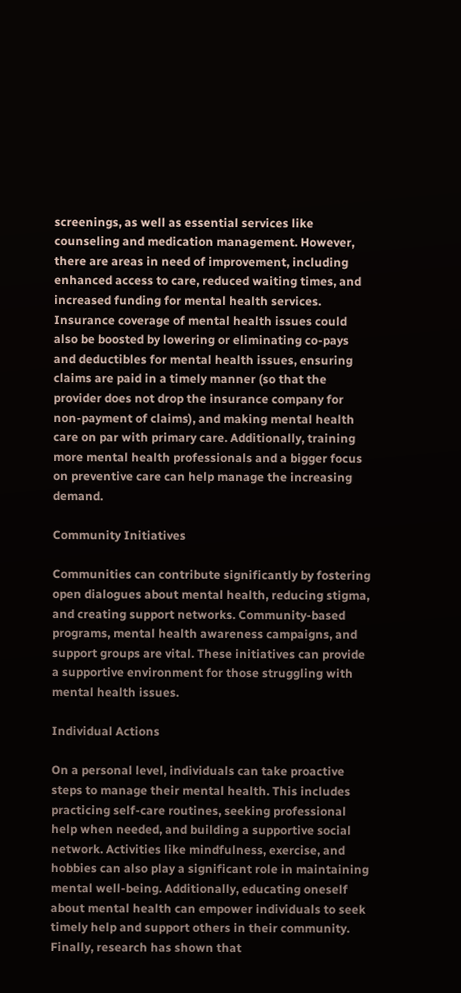screenings, as well as essential services like counseling and medication management. However, there are areas in need of improvement, including enhanced access to care, reduced waiting times, and increased funding for mental health services. Insurance coverage of mental health issues could also be boosted by lowering or eliminating co-pays and deductibles for mental health issues, ensuring claims are paid in a timely manner (so that the provider does not drop the insurance company for non-payment of claims), and making mental health care on par with primary care. Additionally, training more mental health professionals and a bigger focus on preventive care can help manage the increasing demand.

Community Initiatives

Communities can contribute significantly by fostering open dialogues about mental health, reducing stigma, and creating support networks. Community-based programs, mental health awareness campaigns, and support groups are vital. These initiatives can provide a supportive environment for those struggling with mental health issues.

Individual Actions

On a personal level, individuals can take proactive steps to manage their mental health. This includes practicing self-care routines, seeking professional help when needed, and building a supportive social network. Activities like mindfulness, exercise, and hobbies can also play a significant role in maintaining mental well-being. Additionally, educating oneself about mental health can empower individuals to seek timely help and support others in their community. Finally, research has shown that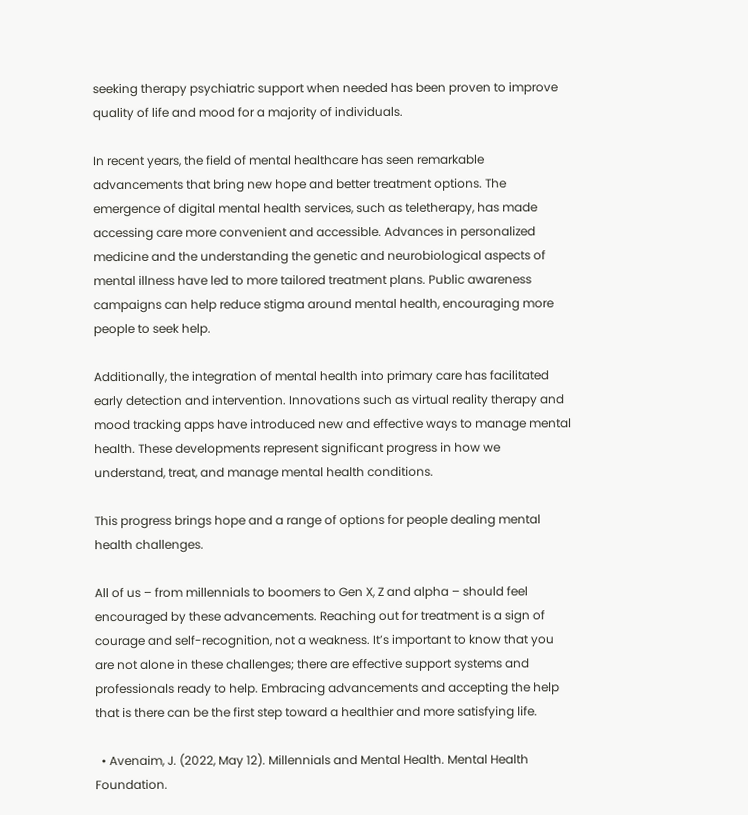seeking therapy psychiatric support when needed has been proven to improve quality of life and mood for a majority of individuals.

In recent years, the field of mental healthcare has seen remarkable advancements that bring new hope and better treatment options. The emergence of digital mental health services, such as teletherapy, has made accessing care more convenient and accessible. Advances in personalized medicine and the understanding the genetic and neurobiological aspects of mental illness have led to more tailored treatment plans. Public awareness campaigns can help reduce stigma around mental health, encouraging more people to seek help.

Additionally, the integration of mental health into primary care has facilitated early detection and intervention. Innovations such as virtual reality therapy and mood tracking apps have introduced new and effective ways to manage mental health. These developments represent significant progress in how we understand, treat, and manage mental health conditions.

This progress brings hope and a range of options for people dealing mental health challenges.

All of us – from millennials to boomers to Gen X, Z and alpha – should feel encouraged by these advancements. Reaching out for treatment is a sign of courage and self-recognition, not a weakness. It’s important to know that you are not alone in these challenges; there are effective support systems and professionals ready to help. Embracing advancements and accepting the help that is there can be the first step toward a healthier and more satisfying life.

  • Avenaim, J. (2022, May 12). Millennials and Mental Health. Mental Health Foundation.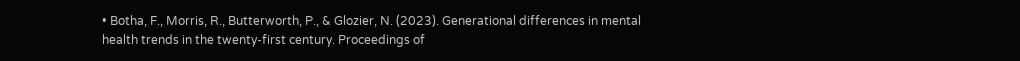• Botha, F., Morris, R., Butterworth, P., & Glozier, N. (2023). Generational differences in mental health trends in the twenty-first century. Proceedings of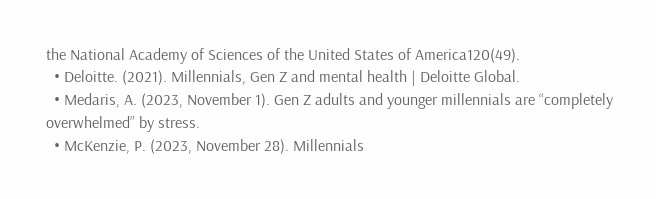the National Academy of Sciences of the United States of America120(49).
  • Deloitte. (2021). Millennials, Gen Z and mental health | Deloitte Global.
  • Medaris, A. (2023, November 1). Gen Z adults and younger millennials are “completely overwhelmed” by stress.
  • McKenzie, P. (2023, November 28). Millennials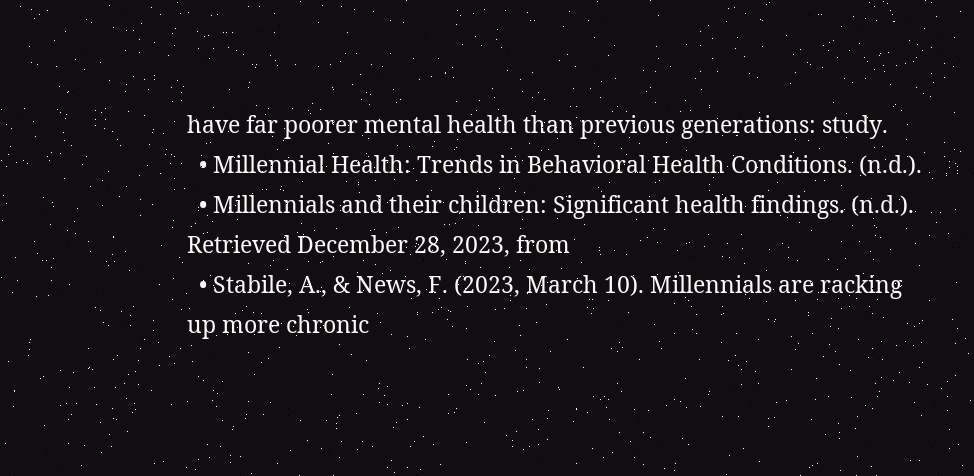have far poorer mental health than previous generations: study.
  • Millennial Health: Trends in Behavioral Health Conditions. (n.d.).
  • Millennials and their children: Significant health findings. (n.d.). Retrieved December 28, 2023, from
  • Stabile, A., & News, F. (2023, March 10). Millennials are racking up more chronic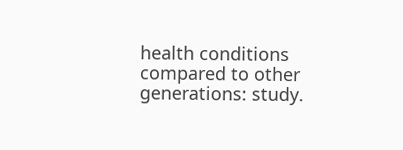health conditions compared to other generations: study.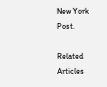New York Post.

Related Articles